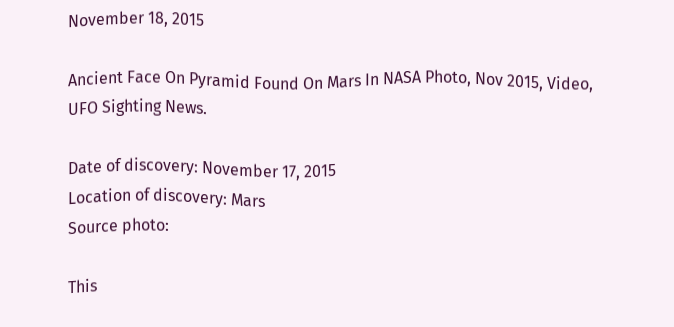November 18, 2015

Ancient Face On Pyramid Found On Mars In NASA Photo, Nov 2015, Video, UFO Sighting News.

Date of discovery: November 17, 2015
Location of discovery: Mars
Source photo:

This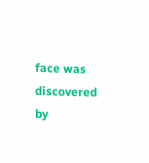face was discovered by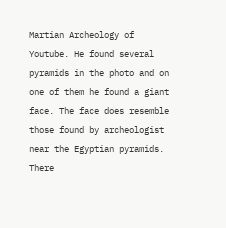Martian Archeology of Youtube. He found several pyramids in the photo and on one of them he found a giant face. The face does resemble those found by archeologist near the Egyptian pyramids. There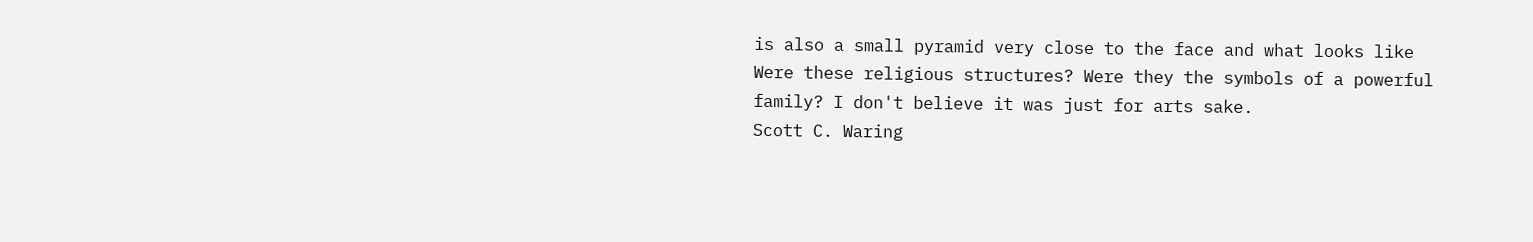is also a small pyramid very close to the face and what looks like  Were these religious structures? Were they the symbols of a powerful family? I don't believe it was just for arts sake.
Scott C. Waring